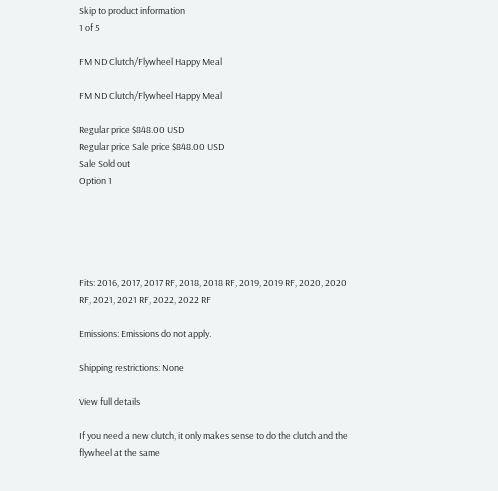Skip to product information
1 of 5

FM ND Clutch/Flywheel Happy Meal

FM ND Clutch/Flywheel Happy Meal

Regular price $848.00 USD
Regular price Sale price $848.00 USD
Sale Sold out
Option 1





Fits: 2016, 2017, 2017 RF, 2018, 2018 RF, 2019, 2019 RF, 2020, 2020 RF, 2021, 2021 RF, 2022, 2022 RF

Emissions: Emissions do not apply.

Shipping restrictions: None

View full details

If you need a new clutch, it only makes sense to do the clutch and the flywheel at the same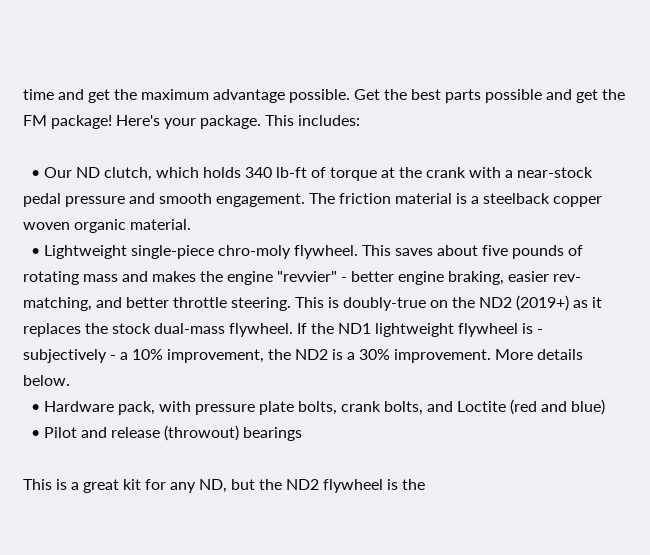time and get the maximum advantage possible. Get the best parts possible and get the FM package! Here's your package. This includes:

  • Our ND clutch, which holds 340 lb-ft of torque at the crank with a near-stock pedal pressure and smooth engagement. The friction material is a steelback copper woven organic material.
  • Lightweight single-piece chro-moly flywheel. This saves about five pounds of rotating mass and makes the engine "revvier" - better engine braking, easier rev-matching, and better throttle steering. This is doubly-true on the ND2 (2019+) as it replaces the stock dual-mass flywheel. If the ND1 lightweight flywheel is - subjectively - a 10% improvement, the ND2 is a 30% improvement. More details below.
  • Hardware pack, with pressure plate bolts, crank bolts, and Loctite (red and blue)
  • Pilot and release (throwout) bearings

This is a great kit for any ND, but the ND2 flywheel is the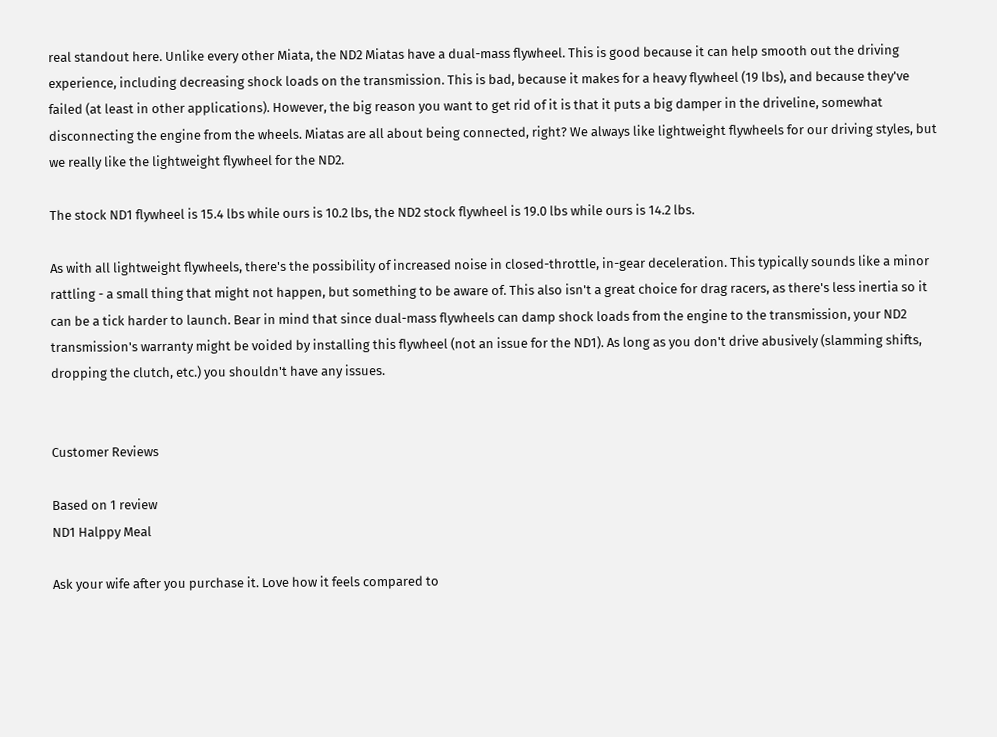real standout here. Unlike every other Miata, the ND2 Miatas have a dual-mass flywheel. This is good because it can help smooth out the driving experience, including decreasing shock loads on the transmission. This is bad, because it makes for a heavy flywheel (19 lbs), and because they've failed (at least in other applications). However, the big reason you want to get rid of it is that it puts a big damper in the driveline, somewhat disconnecting the engine from the wheels. Miatas are all about being connected, right? We always like lightweight flywheels for our driving styles, but we really like the lightweight flywheel for the ND2.

The stock ND1 flywheel is 15.4 lbs while ours is 10.2 lbs, the ND2 stock flywheel is 19.0 lbs while ours is 14.2 lbs.

As with all lightweight flywheels, there's the possibility of increased noise in closed-throttle, in-gear deceleration. This typically sounds like a minor rattling - a small thing that might not happen, but something to be aware of. This also isn't a great choice for drag racers, as there's less inertia so it can be a tick harder to launch. Bear in mind that since dual-mass flywheels can damp shock loads from the engine to the transmission, your ND2 transmission's warranty might be voided by installing this flywheel (not an issue for the ND1). As long as you don't drive abusively (slamming shifts, dropping the clutch, etc.) you shouldn't have any issues.


Customer Reviews

Based on 1 review
ND1 Halppy Meal

Ask your wife after you purchase it. Love how it feels compared to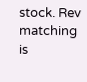stock. Rev matching is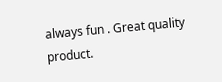always fun . Great quality product.